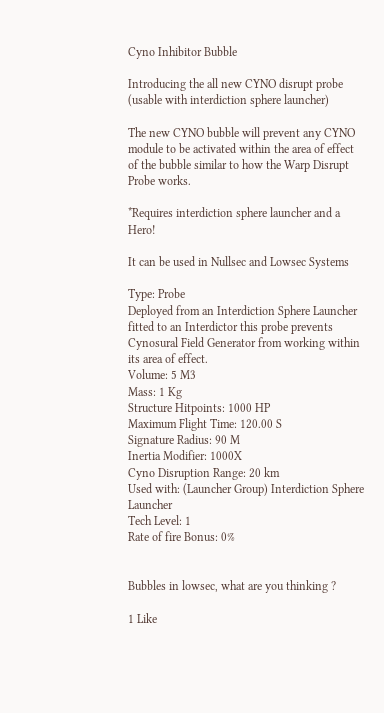Cyno Inhibitor Bubble

Introducing the all new CYNO disrupt probe (usable with interdiction sphere launcher)

The new CYNO bubble will prevent any CYNO module to be activated within the area of effect of the bubble similar to how the Warp Disrupt Probe works.

*Requires interdiction sphere launcher and a Hero!

It can be used in Nullsec and Lowsec Systems

Type: Probe
Deployed from an Interdiction Sphere Launcher fitted to an Interdictor this probe prevents Cynosural Field Generator from working within its area of effect.
Volume: 5 M3
Mass: 1 Kg
Structure Hitpoints: 1000 HP
Maximum Flight Time: 120.00 S
Signature Radius: 90 M
Inertia Modifier: 1000X
Cyno Disruption Range: 20 km
Used with: (Launcher Group) Interdiction Sphere Launcher
Tech Level: 1
Rate of fire Bonus: 0%


Bubbles in lowsec, what are you thinking ?

1 Like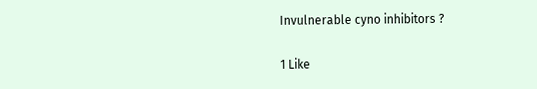Invulnerable cyno inhibitors ?

1 Like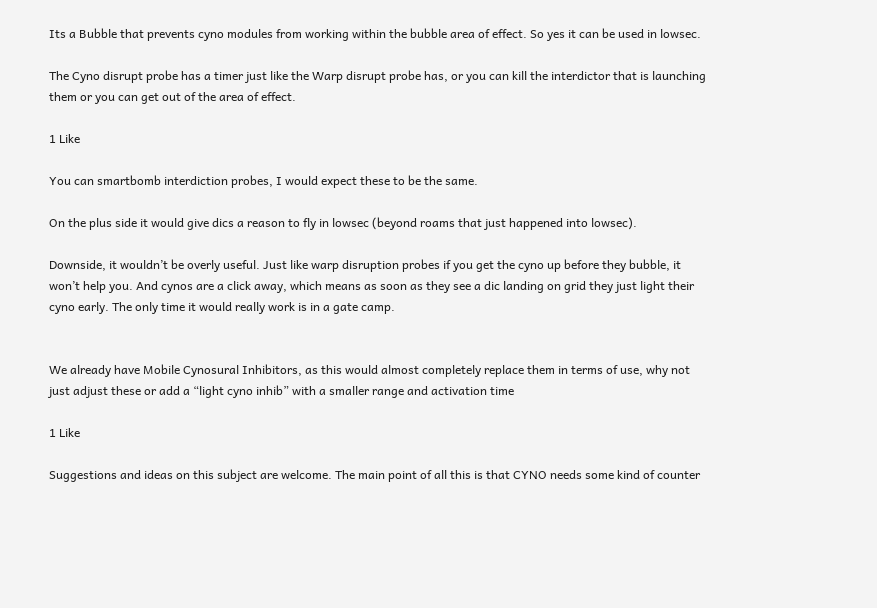Its a Bubble that prevents cyno modules from working within the bubble area of effect. So yes it can be used in lowsec.

The Cyno disrupt probe has a timer just like the Warp disrupt probe has, or you can kill the interdictor that is launching them or you can get out of the area of effect.

1 Like

You can smartbomb interdiction probes, I would expect these to be the same.

On the plus side it would give dics a reason to fly in lowsec (beyond roams that just happened into lowsec).

Downside, it wouldn’t be overly useful. Just like warp disruption probes if you get the cyno up before they bubble, it won’t help you. And cynos are a click away, which means as soon as they see a dic landing on grid they just light their cyno early. The only time it would really work is in a gate camp.


We already have Mobile Cynosural Inhibitors, as this would almost completely replace them in terms of use, why not just adjust these or add a “light cyno inhib” with a smaller range and activation time

1 Like

Suggestions and ideas on this subject are welcome. The main point of all this is that CYNO needs some kind of counter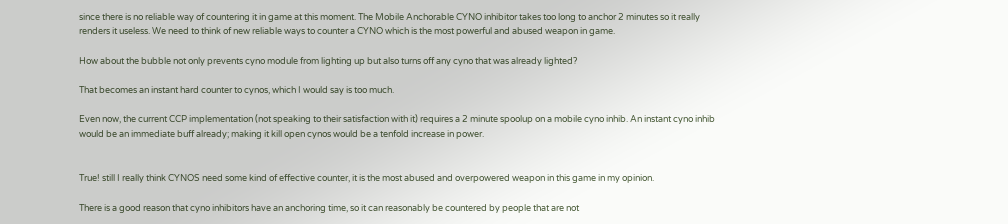since there is no reliable way of countering it in game at this moment. The Mobile Anchorable CYNO inhibitor takes too long to anchor 2 minutes so it really renders it useless. We need to think of new reliable ways to counter a CYNO which is the most powerful and abused weapon in game.

How about the bubble not only prevents cyno module from lighting up but also turns off any cyno that was already lighted?

That becomes an instant hard counter to cynos, which I would say is too much.

Even now, the current CCP implementation (not speaking to their satisfaction with it) requires a 2 minute spoolup on a mobile cyno inhib. An instant cyno inhib would be an immediate buff already; making it kill open cynos would be a tenfold increase in power.


True! still I really think CYNOS need some kind of effective counter, it is the most abused and overpowered weapon in this game in my opinion.

There is a good reason that cyno inhibitors have an anchoring time, so it can reasonably be countered by people that are not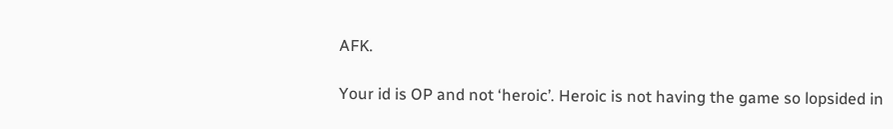AFK.

Your id is OP and not ‘heroic’. Heroic is not having the game so lopsided in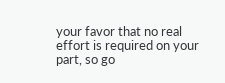your favor that no real effort is required on your part, so go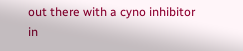out there with a cyno inhibitor in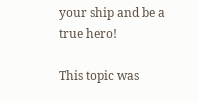your ship and be a true hero!

This topic was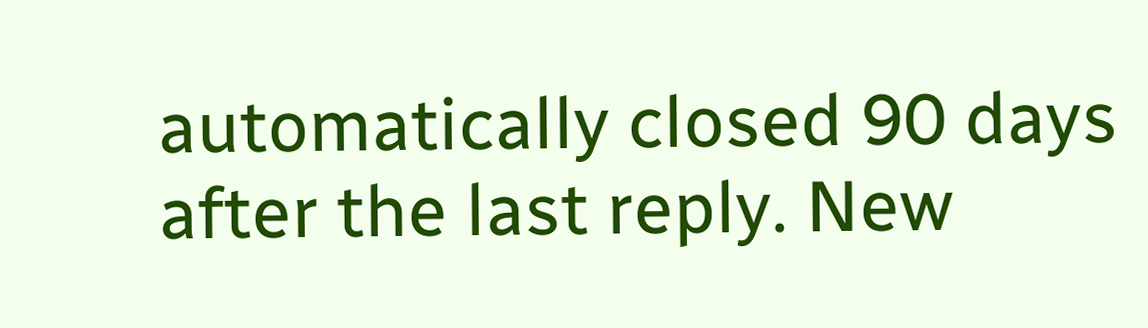automatically closed 90 days after the last reply. New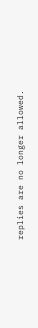replies are no longer allowed.